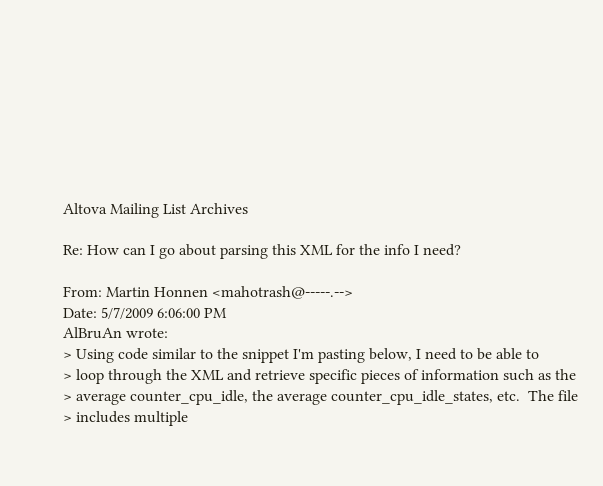Altova Mailing List Archives

Re: How can I go about parsing this XML for the info I need?

From: Martin Honnen <mahotrash@-----.-->
Date: 5/7/2009 6:06:00 PM
AlBruAn wrote:
> Using code similar to the snippet I'm pasting below, I need to be able to
> loop through the XML and retrieve specific pieces of information such as the
> average counter_cpu_idle, the average counter_cpu_idle_states, etc.  The file
> includes multiple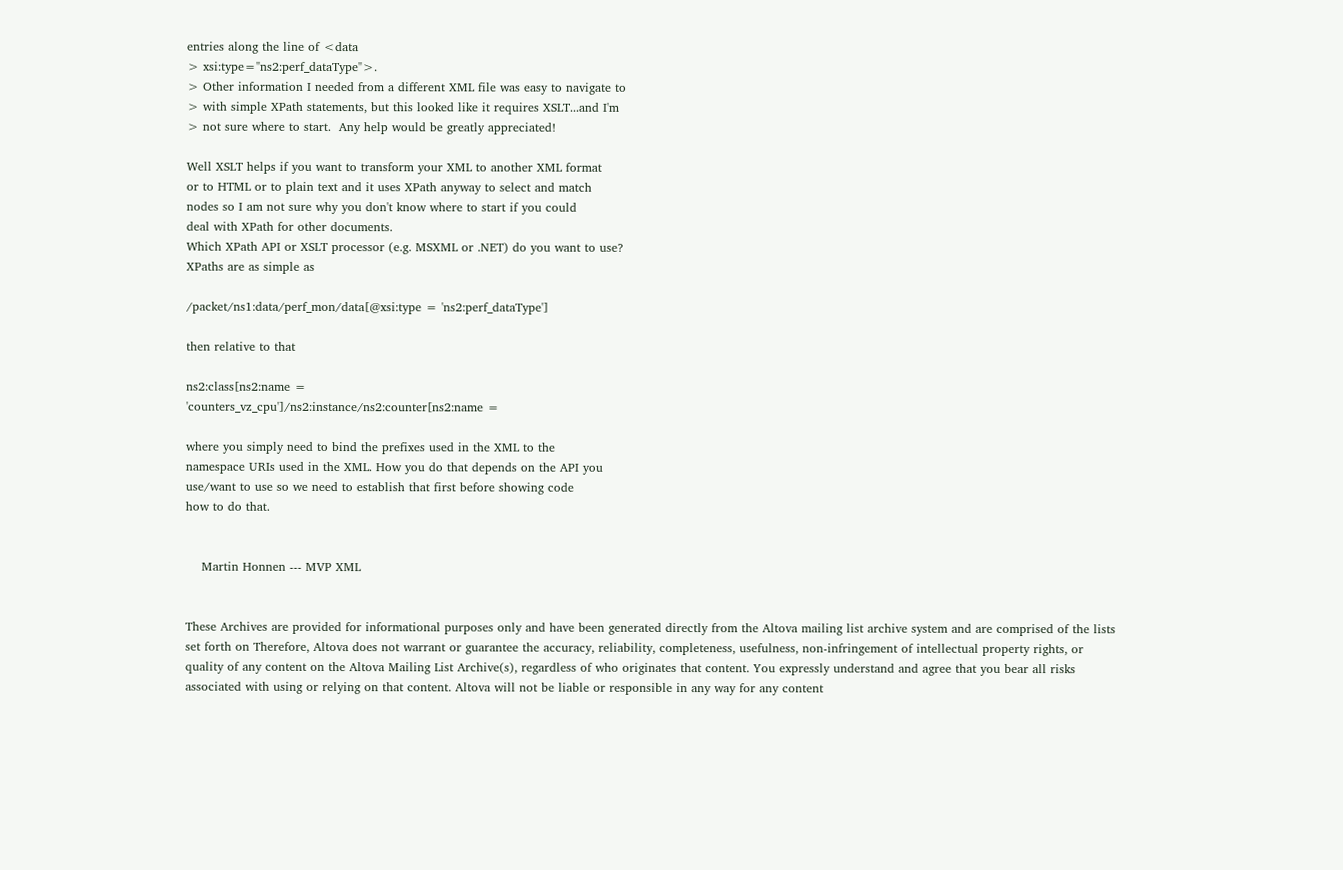entries along the line of <data
> xsi:type="ns2:perf_dataType">.
> Other information I needed from a different XML file was easy to navigate to
> with simple XPath statements, but this looked like it requires XSLT...and I'm
> not sure where to start.  Any help would be greatly appreciated!

Well XSLT helps if you want to transform your XML to another XML format
or to HTML or to plain text and it uses XPath anyway to select and match
nodes so I am not sure why you don't know where to start if you could
deal with XPath for other documents.
Which XPath API or XSLT processor (e.g. MSXML or .NET) do you want to use?
XPaths are as simple as

/packet/ns1:data/perf_mon/data[@xsi:type = 'ns2:perf_dataType']

then relative to that

ns2:class[ns2:name =
'counters_vz_cpu']/ns2:instance/ns2:counter[ns2:name =

where you simply need to bind the prefixes used in the XML to the
namespace URIs used in the XML. How you do that depends on the API you
use/want to use so we need to establish that first before showing code
how to do that.


    Martin Honnen --- MVP XML


These Archives are provided for informational purposes only and have been generated directly from the Altova mailing list archive system and are comprised of the lists set forth on Therefore, Altova does not warrant or guarantee the accuracy, reliability, completeness, usefulness, non-infringement of intellectual property rights, or quality of any content on the Altova Mailing List Archive(s), regardless of who originates that content. You expressly understand and agree that you bear all risks associated with using or relying on that content. Altova will not be liable or responsible in any way for any content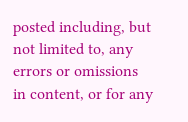posted including, but not limited to, any errors or omissions in content, or for any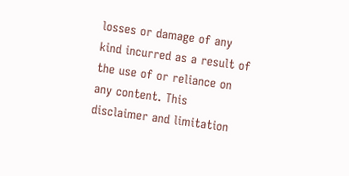losses or damage of any kind incurred as a result of the use of or reliance on any content. This disclaimer and limitation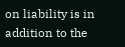on liability is in addition to the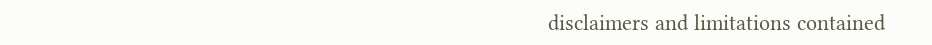disclaimers and limitations contained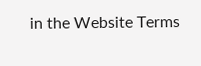in the Website Terms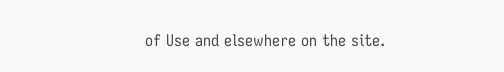of Use and elsewhere on the site.